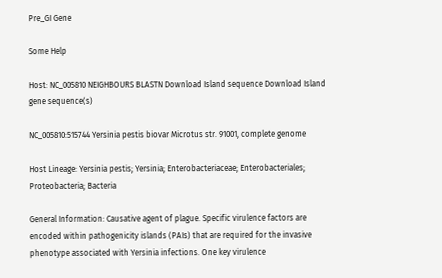Pre_GI Gene

Some Help

Host: NC_005810 NEIGHBOURS BLASTN Download Island sequence Download Island gene sequence(s)

NC_005810:515744 Yersinia pestis biovar Microtus str. 91001, complete genome

Host Lineage: Yersinia pestis; Yersinia; Enterobacteriaceae; Enterobacteriales; Proteobacteria; Bacteria

General Information: Causative agent of plague. Specific virulence factors are encoded within pathogenicity islands (PAIs) that are required for the invasive phenotype associated with Yersinia infections. One key virulence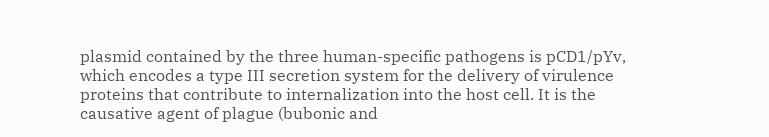plasmid contained by the three human-specific pathogens is pCD1/pYv, which encodes a type III secretion system for the delivery of virulence proteins that contribute to internalization into the host cell. It is the causative agent of plague (bubonic and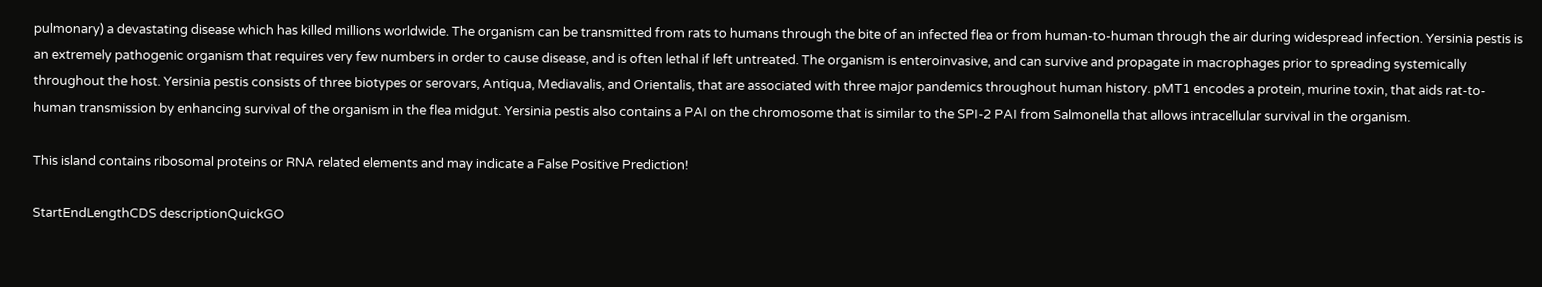pulmonary) a devastating disease which has killed millions worldwide. The organism can be transmitted from rats to humans through the bite of an infected flea or from human-to-human through the air during widespread infection. Yersinia pestis is an extremely pathogenic organism that requires very few numbers in order to cause disease, and is often lethal if left untreated. The organism is enteroinvasive, and can survive and propagate in macrophages prior to spreading systemically throughout the host. Yersinia pestis consists of three biotypes or serovars, Antiqua, Mediavalis, and Orientalis, that are associated with three major pandemics throughout human history. pMT1 encodes a protein, murine toxin, that aids rat-to-human transmission by enhancing survival of the organism in the flea midgut. Yersinia pestis also contains a PAI on the chromosome that is similar to the SPI-2 PAI from Salmonella that allows intracellular survival in the organism.

This island contains ribosomal proteins or RNA related elements and may indicate a False Positive Prediction!

StartEndLengthCDS descriptionQuickGO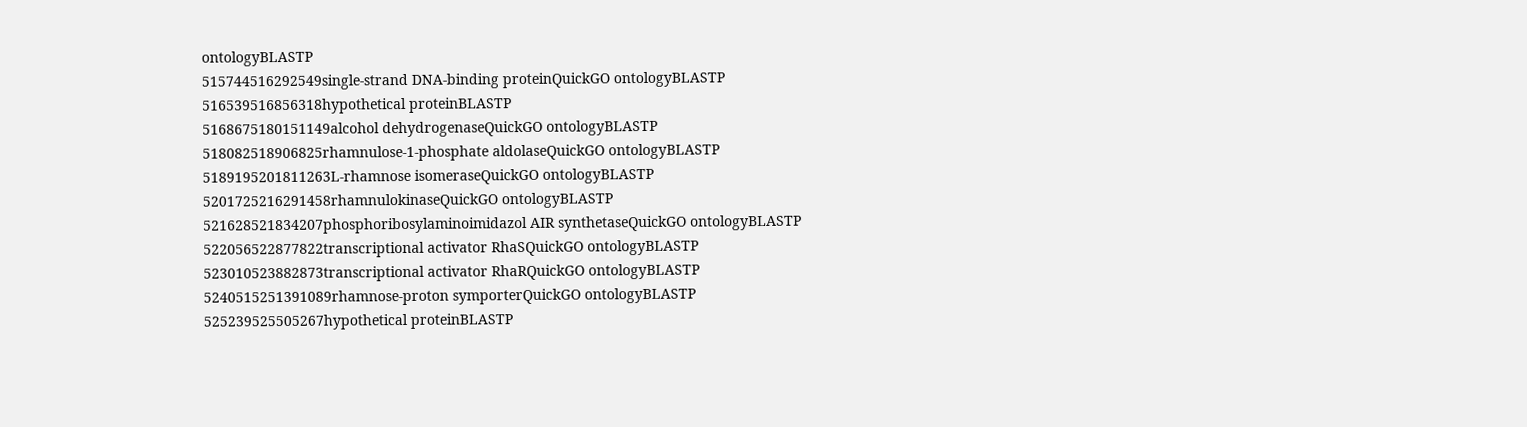ontologyBLASTP
515744516292549single-strand DNA-binding proteinQuickGO ontologyBLASTP
516539516856318hypothetical proteinBLASTP
5168675180151149alcohol dehydrogenaseQuickGO ontologyBLASTP
518082518906825rhamnulose-1-phosphate aldolaseQuickGO ontologyBLASTP
5189195201811263L-rhamnose isomeraseQuickGO ontologyBLASTP
5201725216291458rhamnulokinaseQuickGO ontologyBLASTP
521628521834207phosphoribosylaminoimidazol AIR synthetaseQuickGO ontologyBLASTP
522056522877822transcriptional activator RhaSQuickGO ontologyBLASTP
523010523882873transcriptional activator RhaRQuickGO ontologyBLASTP
5240515251391089rhamnose-proton symporterQuickGO ontologyBLASTP
525239525505267hypothetical proteinBLASTP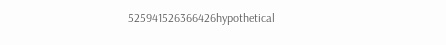525941526366426hypothetical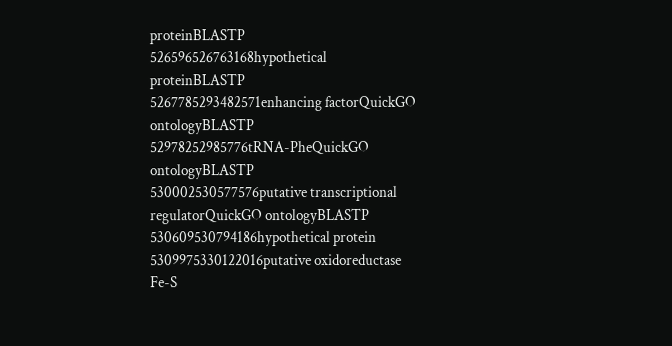proteinBLASTP
526596526763168hypothetical proteinBLASTP
5267785293482571enhancing factorQuickGO ontologyBLASTP
52978252985776tRNA-PheQuickGO ontologyBLASTP
530002530577576putative transcriptional regulatorQuickGO ontologyBLASTP
530609530794186hypothetical protein
5309975330122016putative oxidoreductase Fe-S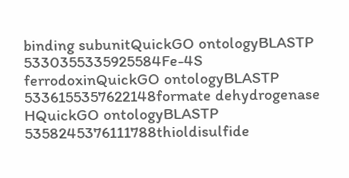binding subunitQuickGO ontologyBLASTP
5330355335925584Fe-4S ferrodoxinQuickGO ontologyBLASTP
5336155357622148formate dehydrogenase HQuickGO ontologyBLASTP
5358245376111788thioldisulfide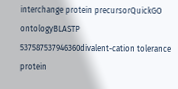interchange protein precursorQuickGO ontologyBLASTP
537587537946360divalent-cation tolerance protein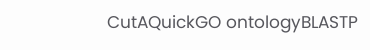CutAQuickGO ontologyBLASTP